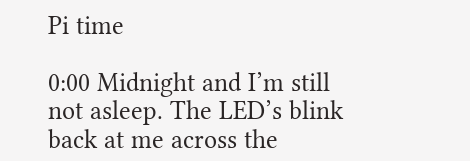Pi time

0:00 Midnight and I’m still not asleep. The LED’s blink back at me across the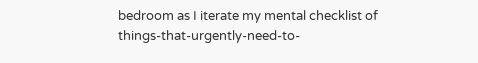bedroom as I iterate my mental checklist of things-that-urgently-need-to-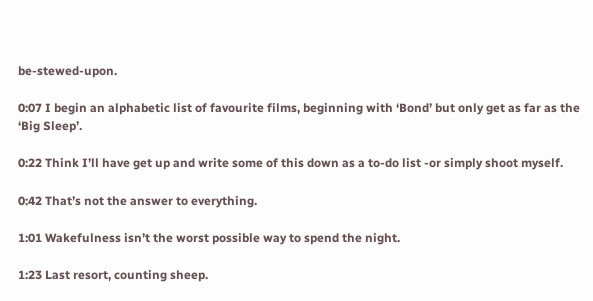be-stewed-upon.

0:07 I begin an alphabetic list of favourite films, beginning with ‘Bond’ but only get as far as the ‘Big Sleep’.

0:22 Think I’ll have get up and write some of this down as a to-do list -or simply shoot myself.

0:42 That’s not the answer to everything.

1:01 Wakefulness isn’t the worst possible way to spend the night.

1:23 Last resort, counting sheep.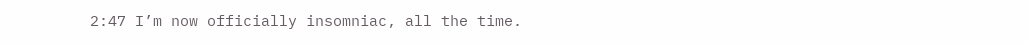2:47 I’m now officially insomniac, all the time.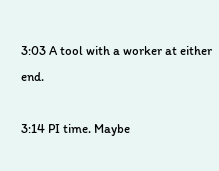3:03 A tool with a worker at either end.

3:14 PI time. Maybe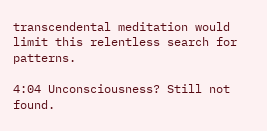transcendental meditation would limit this relentless search for patterns.

4:04 Unconsciousness? Still not found.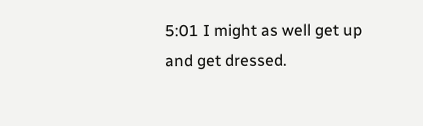5:01 I might as well get up and get dressed.